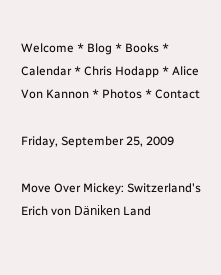Welcome * Blog * Books * Calendar * Chris Hodapp * Alice Von Kannon * Photos * Contact

Friday, September 25, 2009

Move Over Mickey: Switzerland's Erich von Däniken Land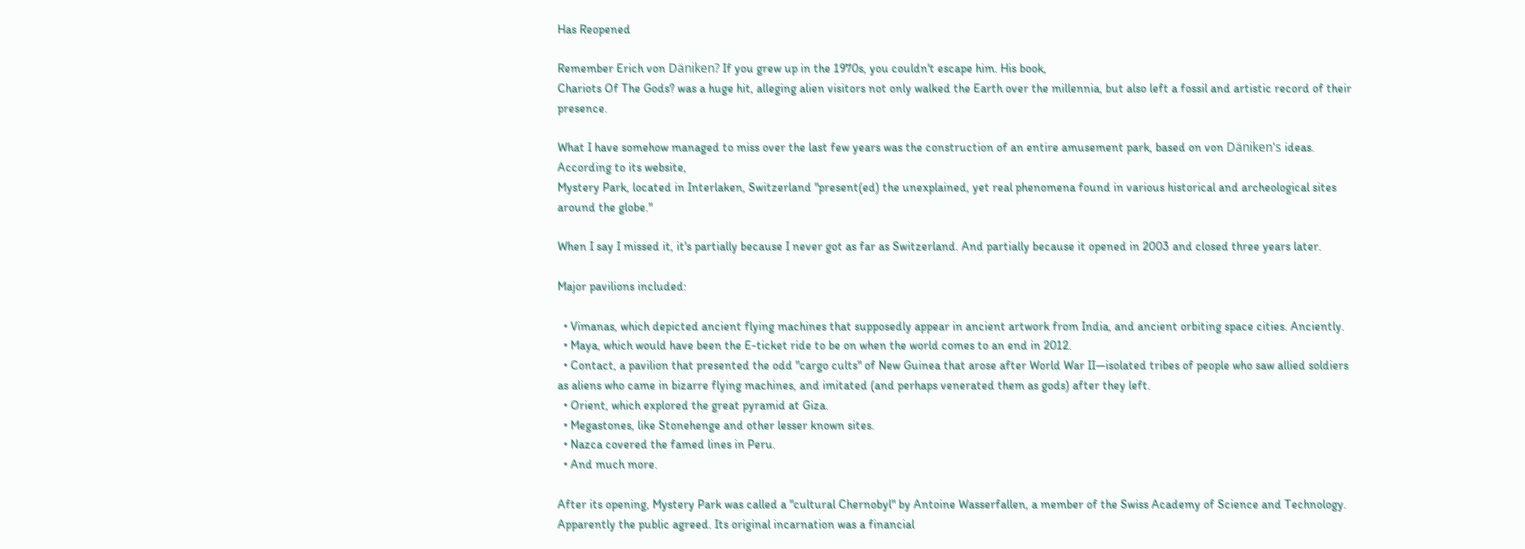Has Reopened

Remember Erich von Däniken? If you grew up in the 1970s, you couldn't escape him. His book,
Chariots Of The Gods? was a huge hit, alleging alien visitors not only walked the Earth over the millennia, but also left a fossil and artistic record of their presence.

What I have somehow managed to miss over the last few years was the construction of an entire amusement park, based on von Däniken's ideas. According to its website,
Mystery Park, located in Interlaken, Switzerland "present(ed) the unexplained, yet real phenomena found in various historical and archeological sites around the globe."

When I say I missed it, it's partially because I never got as far as Switzerland. And partially because it opened in 2003 and closed three years later.

Major pavilions included:

  • Vimanas, which depicted ancient flying machines that supposedly appear in ancient artwork from India, and ancient orbiting space cities. Anciently.
  • Maya, which would have been the E-ticket ride to be on when the world comes to an end in 2012.
  • Contact, a pavilion that presented the odd "cargo cults" of New Guinea that arose after World War II—isolated tribes of people who saw allied soldiers as aliens who came in bizarre flying machines, and imitated (and perhaps venerated them as gods) after they left.
  • Orient, which explored the great pyramid at Giza.
  • Megastones, like Stonehenge and other lesser known sites.
  • Nazca covered the famed lines in Peru.
  • And much more.

After its opening, Mystery Park was called a "cultural Chernobyl" by Antoine Wasserfallen, a member of the Swiss Academy of Science and Technology. Apparently the public agreed. Its original incarnation was a financial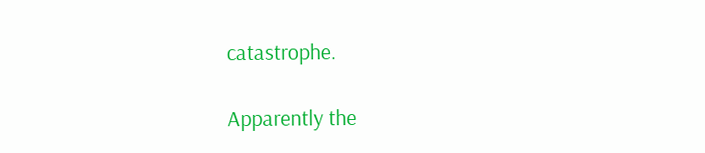catastrophe.

Apparently the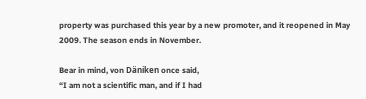property was purchased this year by a new promoter, and it reopened in May 2009. The season ends in November.

Bear in mind, von Däniken once said,
“I am not a scientific man, and if I had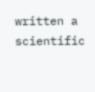written a scientific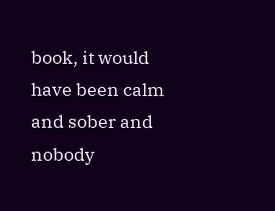book, it would have been calm and sober and nobody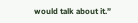would talk about it.”